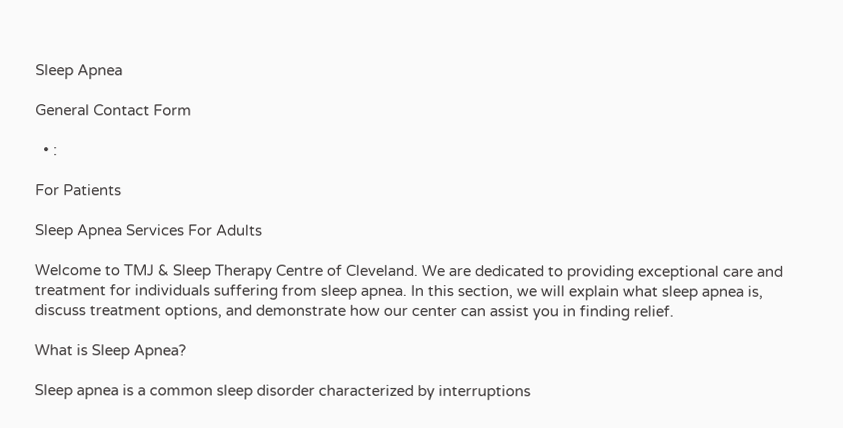Sleep Apnea

General Contact Form

  • :

For Patients

Sleep Apnea Services For Adults

Welcome to TMJ & Sleep Therapy Centre of Cleveland. We are dedicated to providing exceptional care and treatment for individuals suffering from sleep apnea. In this section, we will explain what sleep apnea is, discuss treatment options, and demonstrate how our center can assist you in finding relief.

What is Sleep Apnea?

Sleep apnea is a common sleep disorder characterized by interruptions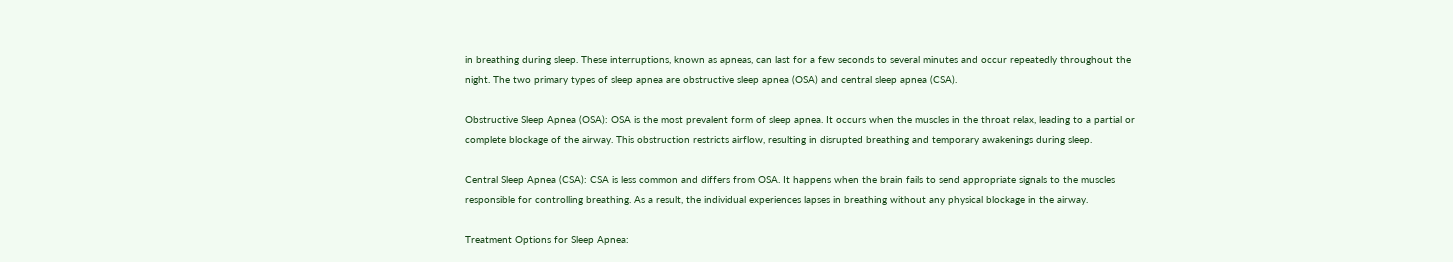in breathing during sleep. These interruptions, known as apneas, can last for a few seconds to several minutes and occur repeatedly throughout the night. The two primary types of sleep apnea are obstructive sleep apnea (OSA) and central sleep apnea (CSA).

Obstructive Sleep Apnea (OSA): OSA is the most prevalent form of sleep apnea. It occurs when the muscles in the throat relax, leading to a partial or complete blockage of the airway. This obstruction restricts airflow, resulting in disrupted breathing and temporary awakenings during sleep.

Central Sleep Apnea (CSA): CSA is less common and differs from OSA. It happens when the brain fails to send appropriate signals to the muscles responsible for controlling breathing. As a result, the individual experiences lapses in breathing without any physical blockage in the airway.

Treatment Options for Sleep Apnea: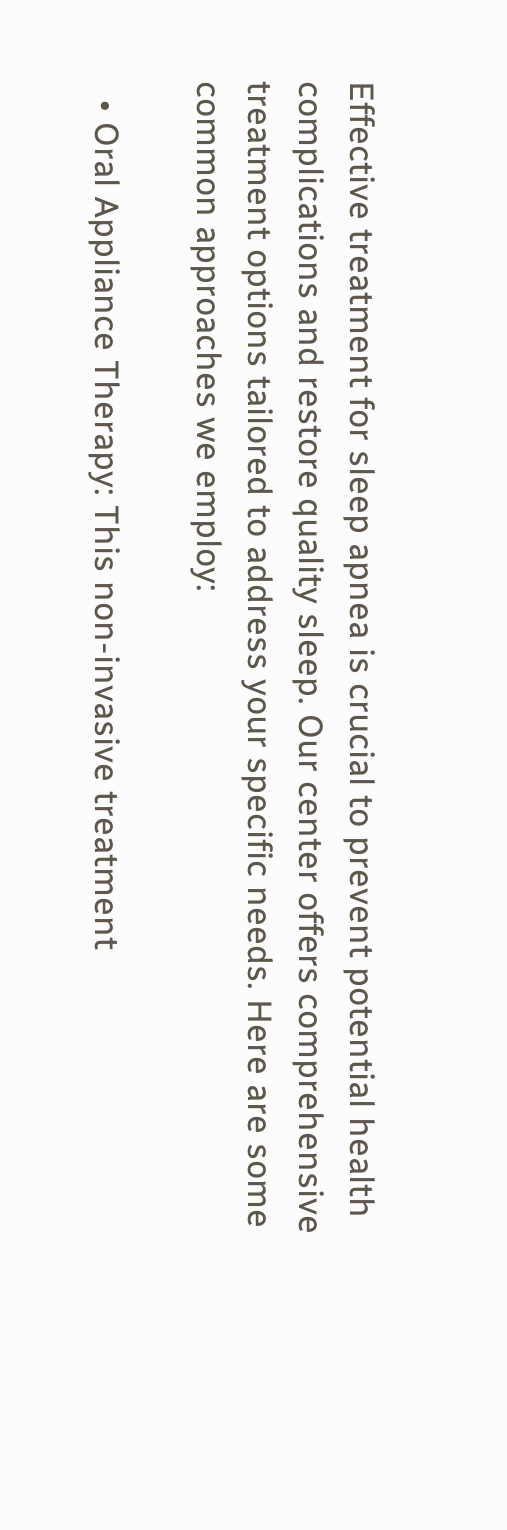Effective treatment for sleep apnea is crucial to prevent potential health complications and restore quality sleep. Our center offers comprehensive treatment options tailored to address your specific needs. Here are some common approaches we employ:

  • Oral Appliance Therapy: This non-invasive treatment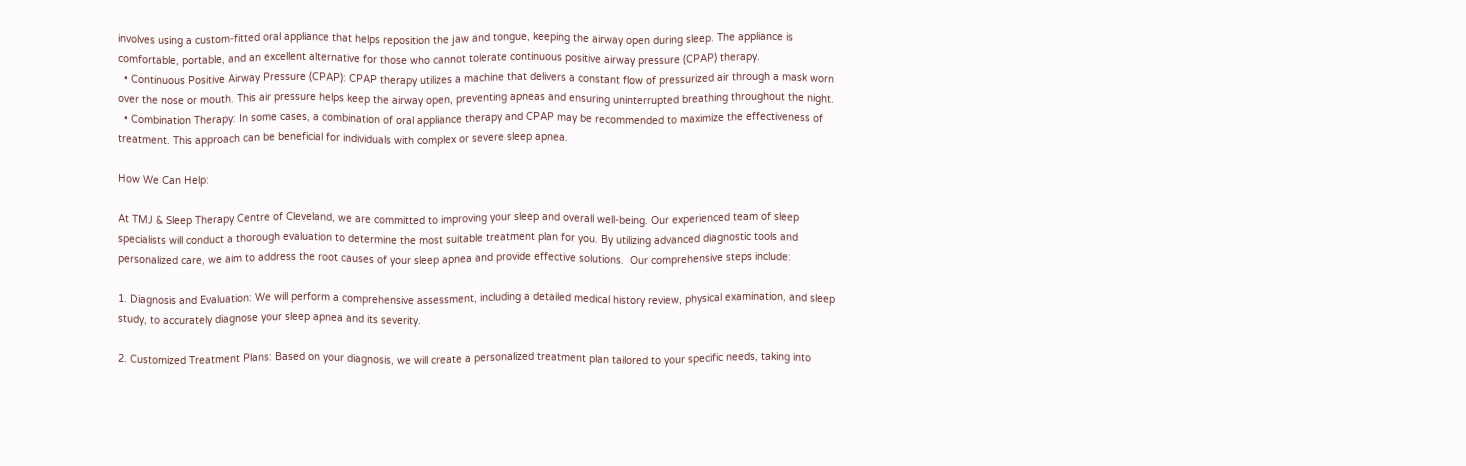involves using a custom-fitted oral appliance that helps reposition the jaw and tongue, keeping the airway open during sleep. The appliance is comfortable, portable, and an excellent alternative for those who cannot tolerate continuous positive airway pressure (CPAP) therapy.
  • Continuous Positive Airway Pressure (CPAP): CPAP therapy utilizes a machine that delivers a constant flow of pressurized air through a mask worn over the nose or mouth. This air pressure helps keep the airway open, preventing apneas and ensuring uninterrupted breathing throughout the night.
  • Combination Therapy: In some cases, a combination of oral appliance therapy and CPAP may be recommended to maximize the effectiveness of treatment. This approach can be beneficial for individuals with complex or severe sleep apnea.

How We Can Help:

At TMJ & Sleep Therapy Centre of Cleveland, we are committed to improving your sleep and overall well-being. Our experienced team of sleep specialists will conduct a thorough evaluation to determine the most suitable treatment plan for you. By utilizing advanced diagnostic tools and personalized care, we aim to address the root causes of your sleep apnea and provide effective solutions.  Our comprehensive steps include:

1. Diagnosis and Evaluation: We will perform a comprehensive assessment, including a detailed medical history review, physical examination, and sleep study, to accurately diagnose your sleep apnea and its severity.

2. Customized Treatment Plans: Based on your diagnosis, we will create a personalized treatment plan tailored to your specific needs, taking into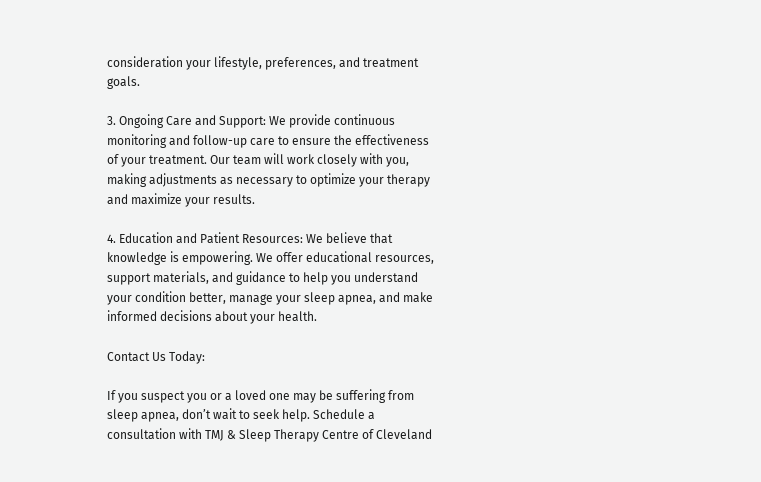consideration your lifestyle, preferences, and treatment goals.

3. Ongoing Care and Support: We provide continuous monitoring and follow-up care to ensure the effectiveness of your treatment. Our team will work closely with you, making adjustments as necessary to optimize your therapy and maximize your results.

4. Education and Patient Resources: We believe that knowledge is empowering. We offer educational resources, support materials, and guidance to help you understand your condition better, manage your sleep apnea, and make informed decisions about your health.

Contact Us Today:

If you suspect you or a loved one may be suffering from sleep apnea, don’t wait to seek help. Schedule a consultation with TMJ & Sleep Therapy Centre of Cleveland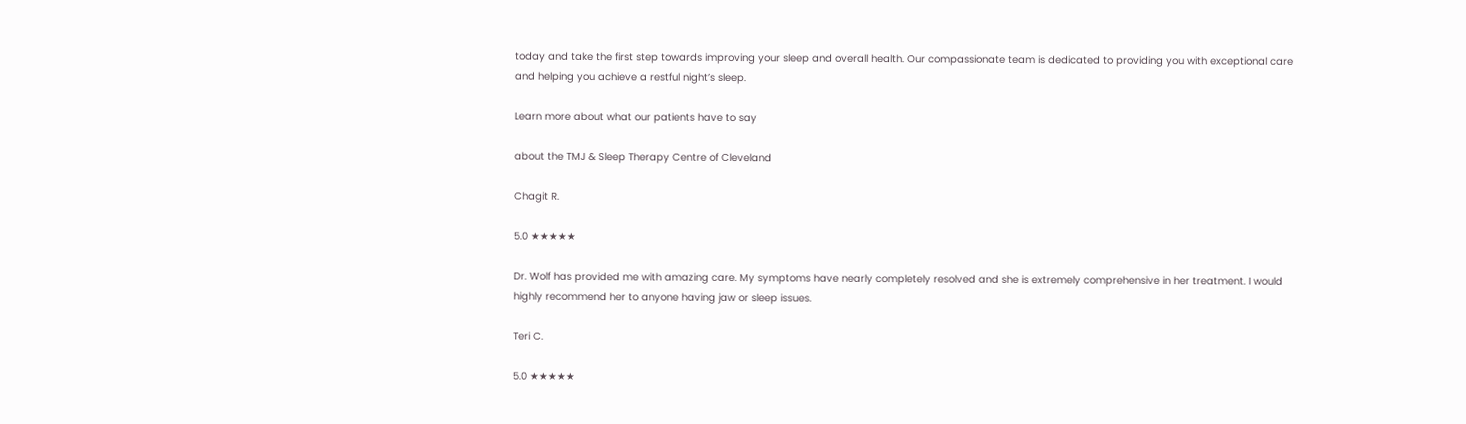today and take the first step towards improving your sleep and overall health. Our compassionate team is dedicated to providing you with exceptional care and helping you achieve a restful night’s sleep.

Learn more about what our patients have to say

about the TMJ & Sleep Therapy Centre of Cleveland

Chagit R.

5.0 ★★★★★

Dr. Wolf has provided me with amazing care. My symptoms have nearly completely resolved and she is extremely comprehensive in her treatment. I would highly recommend her to anyone having jaw or sleep issues.

Teri C.

5.0 ★★★★★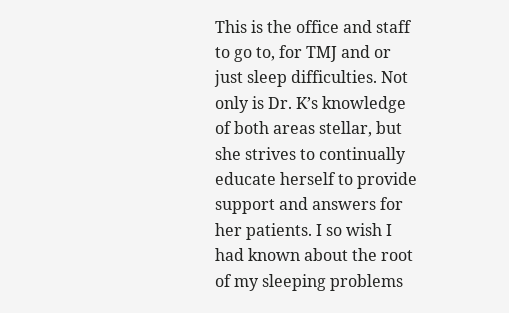This is the office and staff to go to, for TMJ and or just sleep difficulties. Not only is Dr. K’s knowledge of both areas stellar, but she strives to continually educate herself to provide support and answers for her patients. I so wish I had known about the root of my sleeping problems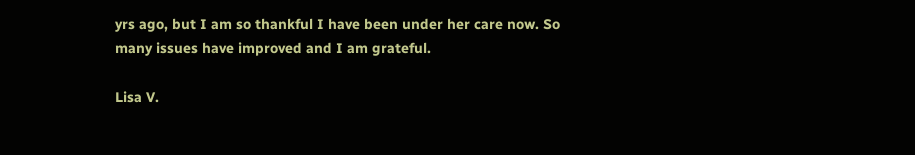yrs ago, but I am so thankful I have been under her care now. So many issues have improved and I am grateful.

Lisa V.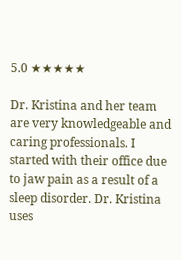5.0 ★★★★★

Dr. Kristina and her team are very knowledgeable and caring professionals. I started with their office due to jaw pain as a result of a sleep disorder. Dr. Kristina uses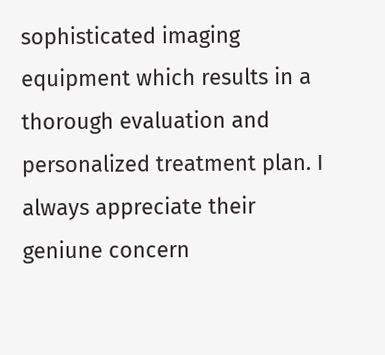sophisticated imaging equipment which results in a thorough evaluation and personalized treatment plan. I always appreciate their geniune concern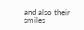and also their smiles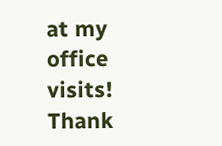at my office visits! Thank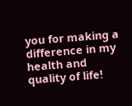you for making a difference in my health and quality of life!